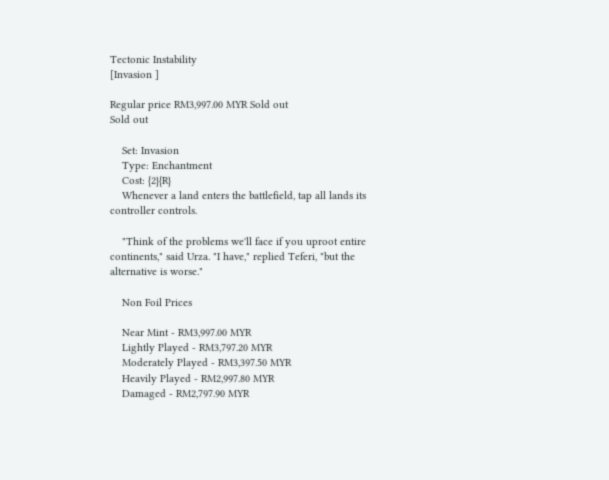Tectonic Instability
[Invasion ]

Regular price RM3,997.00 MYR Sold out
Sold out

    Set: Invasion
    Type: Enchantment
    Cost: {2}{R}
    Whenever a land enters the battlefield, tap all lands its controller controls.

    "Think of the problems we'll face if you uproot entire continents," said Urza. "I have," replied Teferi, "but the alternative is worse."

    Non Foil Prices

    Near Mint - RM3,997.00 MYR
    Lightly Played - RM3,797.20 MYR
    Moderately Played - RM3,397.50 MYR
    Heavily Played - RM2,997.80 MYR
    Damaged - RM2,797.90 MYR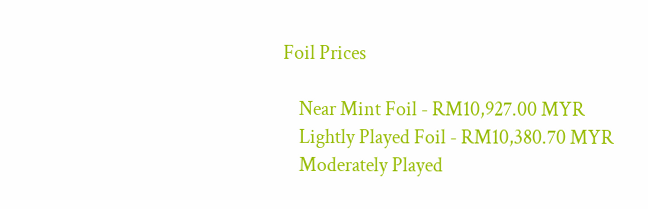Foil Prices

    Near Mint Foil - RM10,927.00 MYR
    Lightly Played Foil - RM10,380.70 MYR
    Moderately Played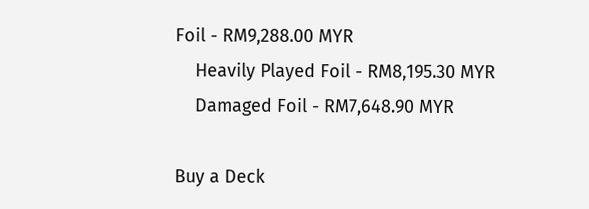Foil - RM9,288.00 MYR
    Heavily Played Foil - RM8,195.30 MYR
    Damaged Foil - RM7,648.90 MYR

Buy a Deck